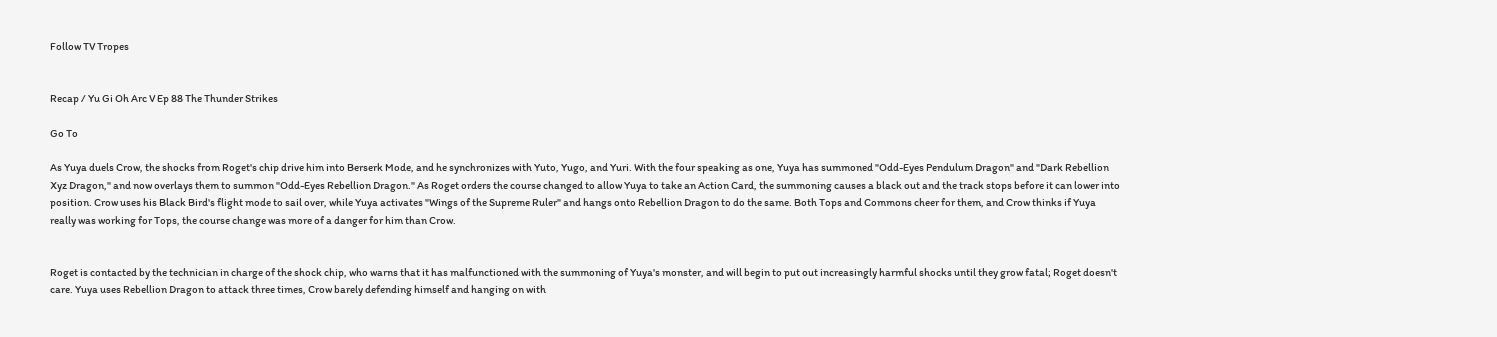Follow TV Tropes


Recap / Yu Gi Oh Arc V Ep 88 The Thunder Strikes

Go To

As Yuya duels Crow, the shocks from Roget's chip drive him into Berserk Mode, and he synchronizes with Yuto, Yugo, and Yuri. With the four speaking as one, Yuya has summoned "Odd-Eyes Pendulum Dragon" and "Dark Rebellion Xyz Dragon," and now overlays them to summon "Odd-Eyes Rebellion Dragon." As Roget orders the course changed to allow Yuya to take an Action Card, the summoning causes a black out and the track stops before it can lower into position. Crow uses his Black Bird's flight mode to sail over, while Yuya activates "Wings of the Supreme Ruler" and hangs onto Rebellion Dragon to do the same. Both Tops and Commons cheer for them, and Crow thinks if Yuya really was working for Tops, the course change was more of a danger for him than Crow.


Roget is contacted by the technician in charge of the shock chip, who warns that it has malfunctioned with the summoning of Yuya's monster, and will begin to put out increasingly harmful shocks until they grow fatal; Roget doesn't care. Yuya uses Rebellion Dragon to attack three times, Crow barely defending himself and hanging on with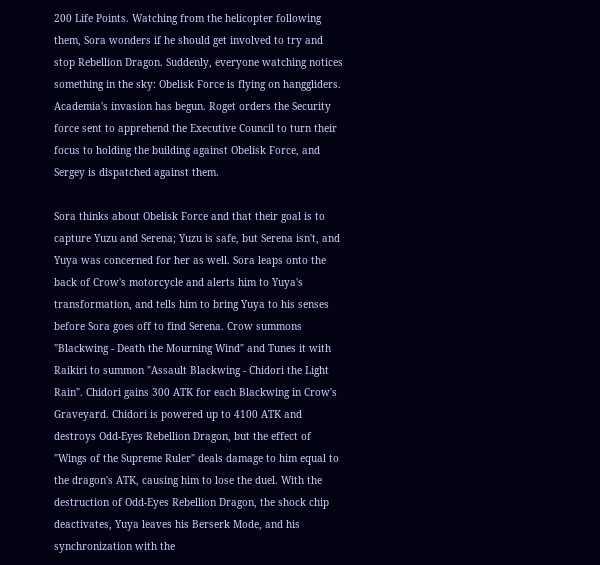200 Life Points. Watching from the helicopter following them, Sora wonders if he should get involved to try and stop Rebellion Dragon. Suddenly, everyone watching notices something in the sky: Obelisk Force is flying on hanggliders. Academia's invasion has begun. Roget orders the Security force sent to apprehend the Executive Council to turn their focus to holding the building against Obelisk Force, and Sergey is dispatched against them.

Sora thinks about Obelisk Force and that their goal is to capture Yuzu and Serena; Yuzu is safe, but Serena isn't, and Yuya was concerned for her as well. Sora leaps onto the back of Crow's motorcycle and alerts him to Yuya's transformation, and tells him to bring Yuya to his senses before Sora goes off to find Serena. Crow summons "Blackwing - Death the Mourning Wind" and Tunes it with Raikiri to summon "Assault Blackwing - Chidori the Light Rain". Chidori gains 300 ATK for each Blackwing in Crow's Graveyard. Chidori is powered up to 4100 ATK and destroys Odd-Eyes Rebellion Dragon, but the effect of "Wings of the Supreme Ruler" deals damage to him equal to the dragon's ATK, causing him to lose the duel. With the destruction of Odd-Eyes Rebellion Dragon, the shock chip deactivates, Yuya leaves his Berserk Mode, and his synchronization with the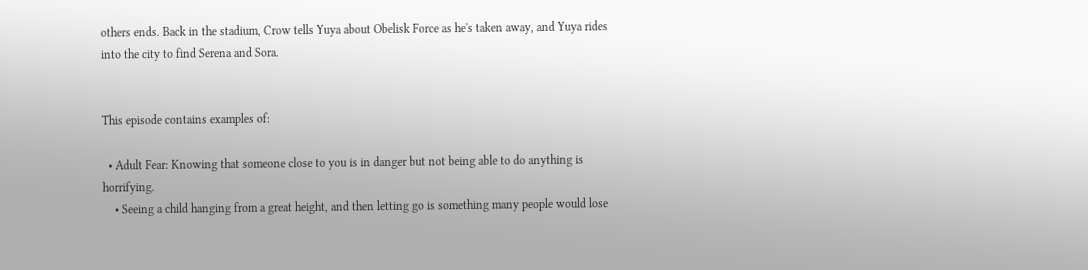others ends. Back in the stadium, Crow tells Yuya about Obelisk Force as he's taken away, and Yuya rides into the city to find Serena and Sora.


This episode contains examples of:

  • Adult Fear: Knowing that someone close to you is in danger but not being able to do anything is horrifying.
    • Seeing a child hanging from a great height, and then letting go is something many people would lose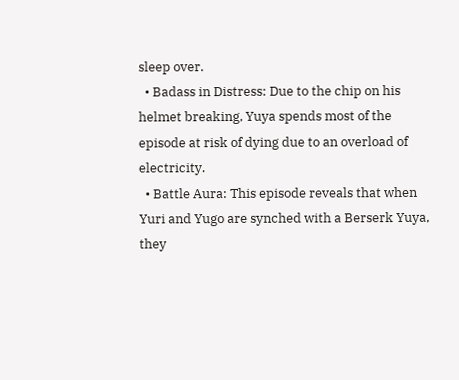sleep over.
  • Badass in Distress: Due to the chip on his helmet breaking, Yuya spends most of the episode at risk of dying due to an overload of electricity.
  • Battle Aura: This episode reveals that when Yuri and Yugo are synched with a Berserk Yuya, they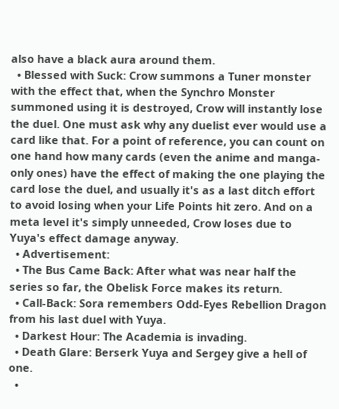also have a black aura around them.
  • Blessed with Suck: Crow summons a Tuner monster with the effect that, when the Synchro Monster summoned using it is destroyed, Crow will instantly lose the duel. One must ask why any duelist ever would use a card like that. For a point of reference, you can count on one hand how many cards (even the anime and manga-only ones) have the effect of making the one playing the card lose the duel, and usually it's as a last ditch effort to avoid losing when your Life Points hit zero. And on a meta level it's simply unneeded, Crow loses due to Yuya's effect damage anyway.
  • Advertisement:
  • The Bus Came Back: After what was near half the series so far, the Obelisk Force makes its return.
  • Call-Back: Sora remembers Odd-Eyes Rebellion Dragon from his last duel with Yuya.
  • Darkest Hour: The Academia is invading.
  • Death Glare: Berserk Yuya and Sergey give a hell of one.
  •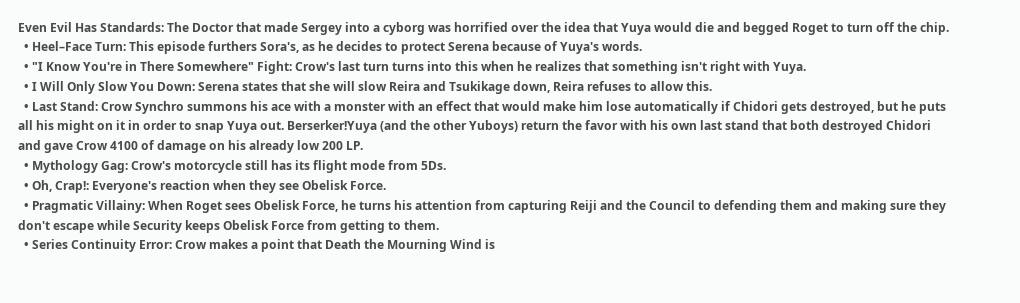Even Evil Has Standards: The Doctor that made Sergey into a cyborg was horrified over the idea that Yuya would die and begged Roget to turn off the chip.
  • Heel–Face Turn: This episode furthers Sora's, as he decides to protect Serena because of Yuya's words.
  • "I Know You're in There Somewhere" Fight: Crow's last turn turns into this when he realizes that something isn't right with Yuya.
  • I Will Only Slow You Down: Serena states that she will slow Reira and Tsukikage down, Reira refuses to allow this.
  • Last Stand: Crow Synchro summons his ace with a monster with an effect that would make him lose automatically if Chidori gets destroyed, but he puts all his might on it in order to snap Yuya out. Berserker!Yuya (and the other Yuboys) return the favor with his own last stand that both destroyed Chidori and gave Crow 4100 of damage on his already low 200 LP.
  • Mythology Gag: Crow's motorcycle still has its flight mode from 5Ds.
  • Oh, Crap!: Everyone's reaction when they see Obelisk Force.
  • Pragmatic Villainy: When Roget sees Obelisk Force, he turns his attention from capturing Reiji and the Council to defending them and making sure they don't escape while Security keeps Obelisk Force from getting to them.
  • Series Continuity Error: Crow makes a point that Death the Mourning Wind is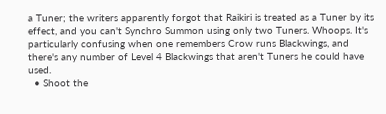a Tuner; the writers apparently forgot that Raikiri is treated as a Tuner by its effect, and you can't Synchro Summon using only two Tuners. Whoops. It's particularly confusing when one remembers Crow runs Blackwings, and there's any number of Level 4 Blackwings that aren't Tuners he could have used.
  • Shoot the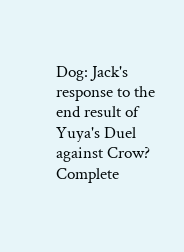Dog: Jack's response to the end result of Yuya's Duel against Crow? Complete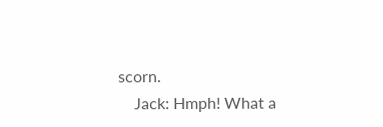scorn.
    Jack: Hmph! What a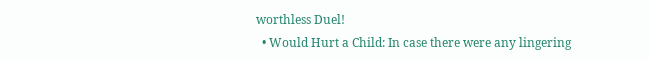worthless Duel!
  • Would Hurt a Child: In case there were any lingering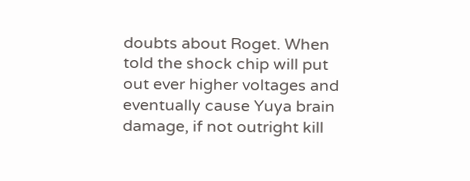doubts about Roget. When told the shock chip will put out ever higher voltages and eventually cause Yuya brain damage, if not outright kill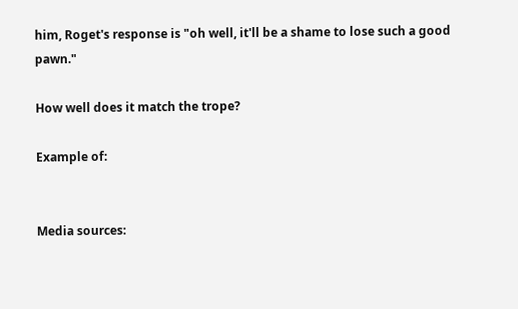him, Roget's response is "oh well, it'll be a shame to lose such a good pawn."

How well does it match the trope?

Example of:


Media sources: